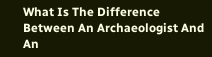What Is The Difference Between An Archaeologist And An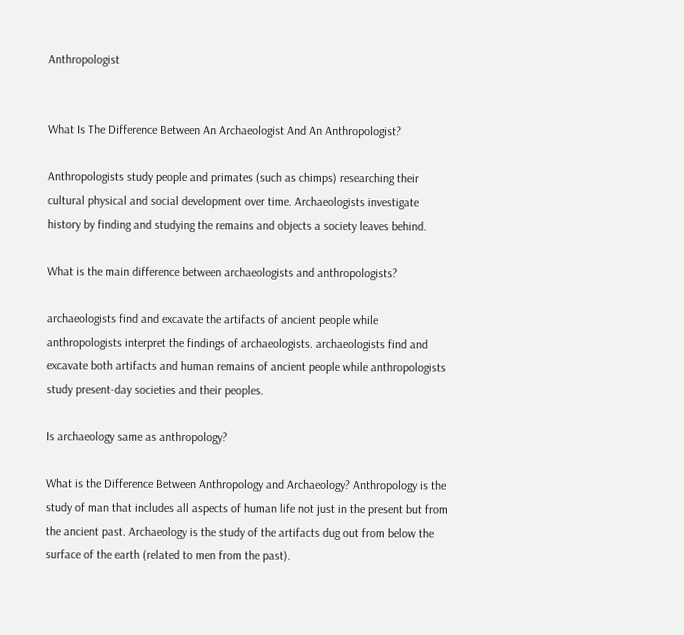Anthropologist


What Is The Difference Between An Archaeologist And An Anthropologist?

Anthropologists study people and primates (such as chimps) researching their cultural physical and social development over time. Archaeologists investigate history by finding and studying the remains and objects a society leaves behind.

What is the main difference between archaeologists and anthropologists?

archaeologists find and excavate the artifacts of ancient people while anthropologists interpret the findings of archaeologists. archaeologists find and excavate both artifacts and human remains of ancient people while anthropologists study present-day societies and their peoples.

Is archaeology same as anthropology?

What is the Difference Between Anthropology and Archaeology? Anthropology is the study of man that includes all aspects of human life not just in the present but from the ancient past. Archaeology is the study of the artifacts dug out from below the surface of the earth (related to men from the past).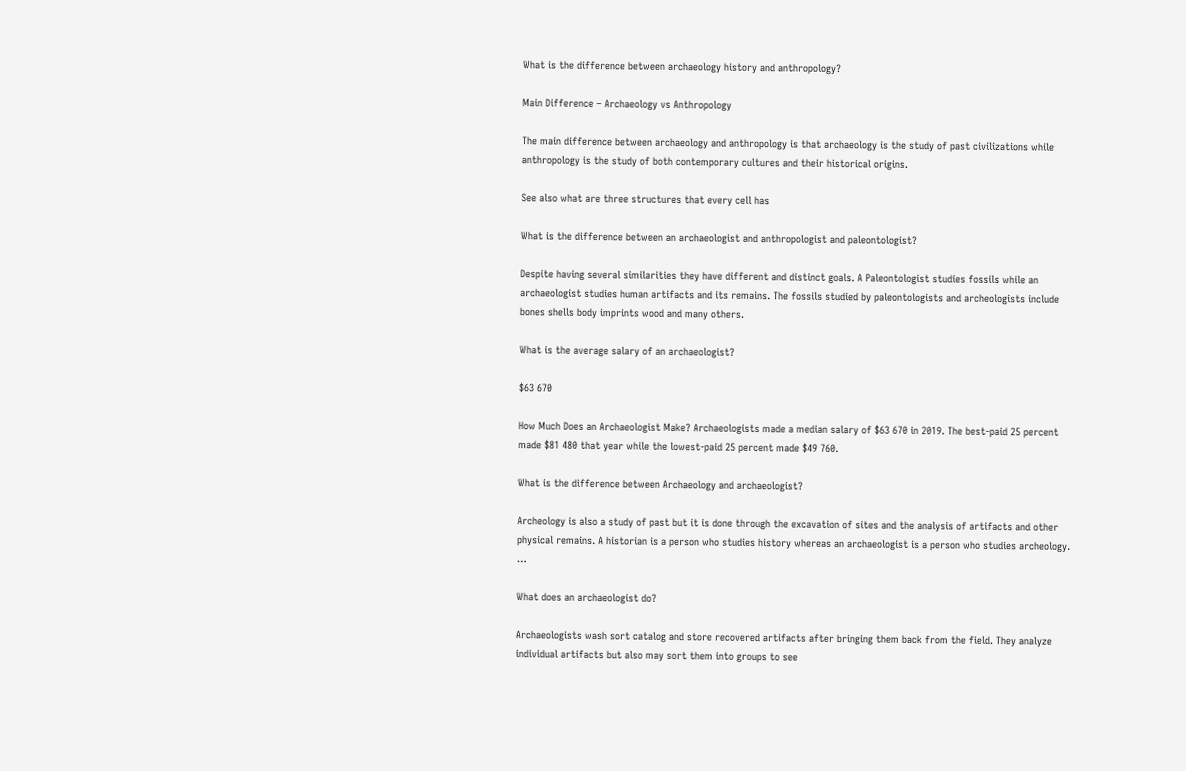What is the difference between archaeology history and anthropology?

Main Difference – Archaeology vs Anthropology

The main difference between archaeology and anthropology is that archaeology is the study of past civilizations while anthropology is the study of both contemporary cultures and their historical origins.

See also what are three structures that every cell has

What is the difference between an archaeologist and anthropologist and paleontologist?

Despite having several similarities they have different and distinct goals. A Paleontologist studies fossils while an archaeologist studies human artifacts and its remains. The fossils studied by paleontologists and archeologists include bones shells body imprints wood and many others.

What is the average salary of an archaeologist?

$63 670

How Much Does an Archaeologist Make? Archaeologists made a median salary of $63 670 in 2019. The best-paid 25 percent made $81 480 that year while the lowest-paid 25 percent made $49 760.

What is the difference between Archaeology and archaeologist?

Archeology is also a study of past but it is done through the excavation of sites and the analysis of artifacts and other physical remains. A historian is a person who studies history whereas an archaeologist is a person who studies archeology. …

What does an archaeologist do?

Archaeologists wash sort catalog and store recovered artifacts after bringing them back from the field. They analyze individual artifacts but also may sort them into groups to see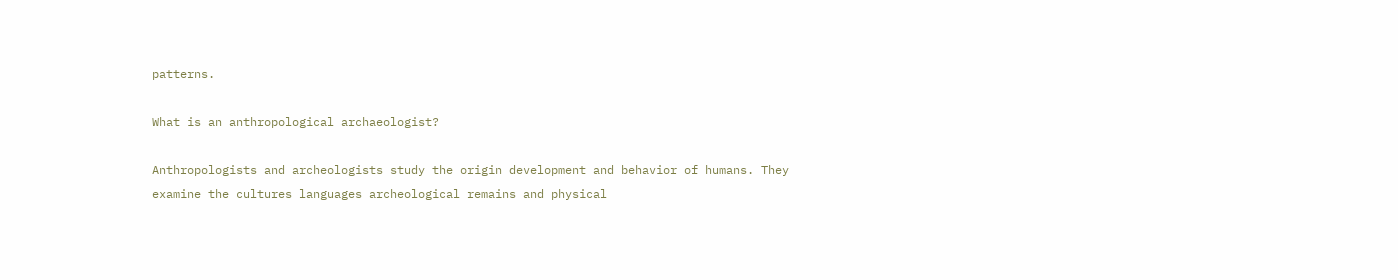patterns.

What is an anthropological archaeologist?

Anthropologists and archeologists study the origin development and behavior of humans. They examine the cultures languages archeological remains and physical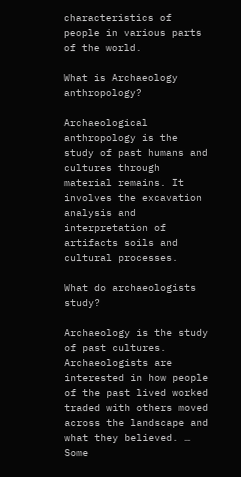characteristics of people in various parts of the world.

What is Archaeology anthropology?

Archaeological anthropology is the study of past humans and cultures through material remains. It involves the excavation analysis and interpretation of artifacts soils and cultural processes.

What do archaeologists study?

Archaeology is the study of past cultures. Archaeologists are interested in how people of the past lived worked traded with others moved across the landscape and what they believed. … Some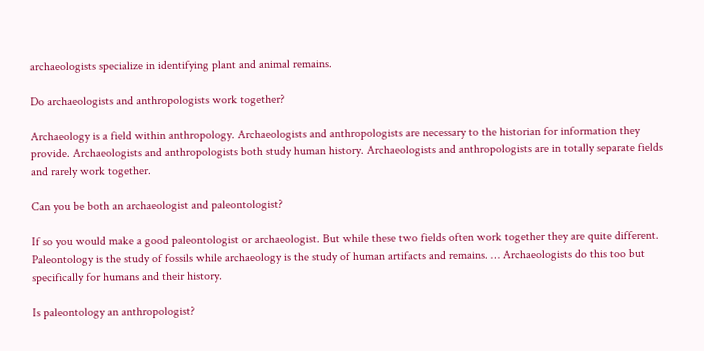archaeologists specialize in identifying plant and animal remains.

Do archaeologists and anthropologists work together?

Archaeology is a field within anthropology. Archaeologists and anthropologists are necessary to the historian for information they provide. Archaeologists and anthropologists both study human history. Archaeologists and anthropologists are in totally separate fields and rarely work together.

Can you be both an archaeologist and paleontologist?

If so you would make a good paleontologist or archaeologist. But while these two fields often work together they are quite different. Paleontology is the study of fossils while archaeology is the study of human artifacts and remains. … Archaeologists do this too but specifically for humans and their history.

Is paleontology an anthropologist?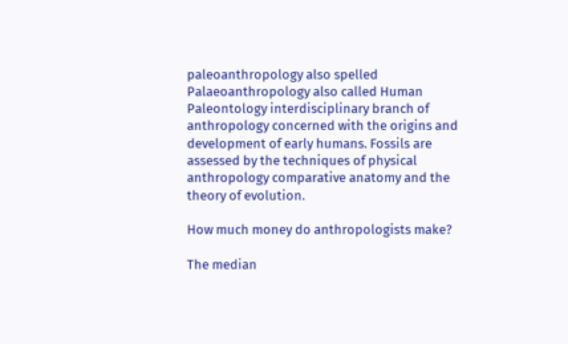paleoanthropology also spelled Palaeoanthropology also called Human Paleontology interdisciplinary branch of anthropology concerned with the origins and development of early humans. Fossils are assessed by the techniques of physical anthropology comparative anatomy and the theory of evolution.

How much money do anthropologists make?

The median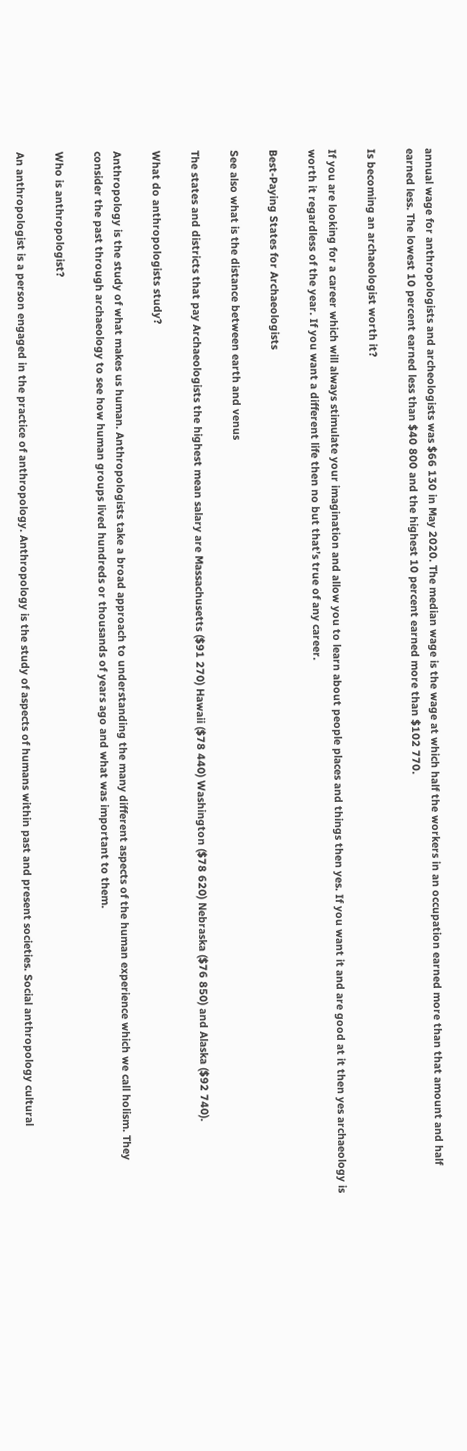annual wage for anthropologists and archeologists was $66 130 in May 2020. The median wage is the wage at which half the workers in an occupation earned more than that amount and half earned less. The lowest 10 percent earned less than $40 800 and the highest 10 percent earned more than $102 770.

Is becoming an archaeologist worth it?

If you are looking for a career which will always stimulate your imagination and allow you to learn about people places and things then yes. If you want it and are good at it then yes archaeology is worth it regardless of the year. If you want a different life then no but that’s true of any career.

Best-Paying States for Archaeologists

See also what is the distance between earth and venus

The states and districts that pay Archaeologists the highest mean salary are Massachusetts ($91 270) Hawaii ($78 440) Washington ($78 620) Nebraska ($76 850) and Alaska ($92 740).

What do anthropologists study?

Anthropology is the study of what makes us human. Anthropologists take a broad approach to understanding the many different aspects of the human experience which we call holism. They consider the past through archaeology to see how human groups lived hundreds or thousands of years ago and what was important to them.

Who is anthropologist?

An anthropologist is a person engaged in the practice of anthropology. Anthropology is the study of aspects of humans within past and present societies. Social anthropology cultural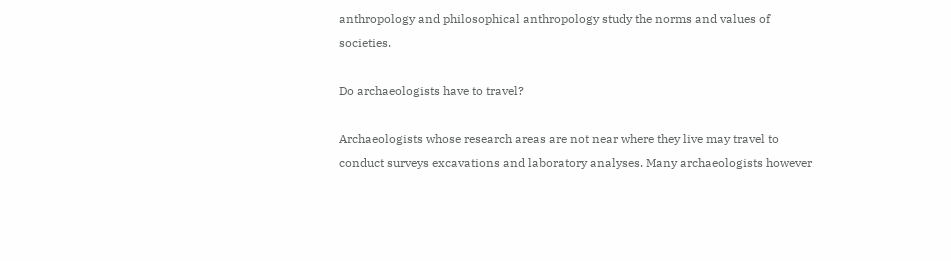anthropology and philosophical anthropology study the norms and values of societies.

Do archaeologists have to travel?

Archaeologists whose research areas are not near where they live may travel to conduct surveys excavations and laboratory analyses. Many archaeologists however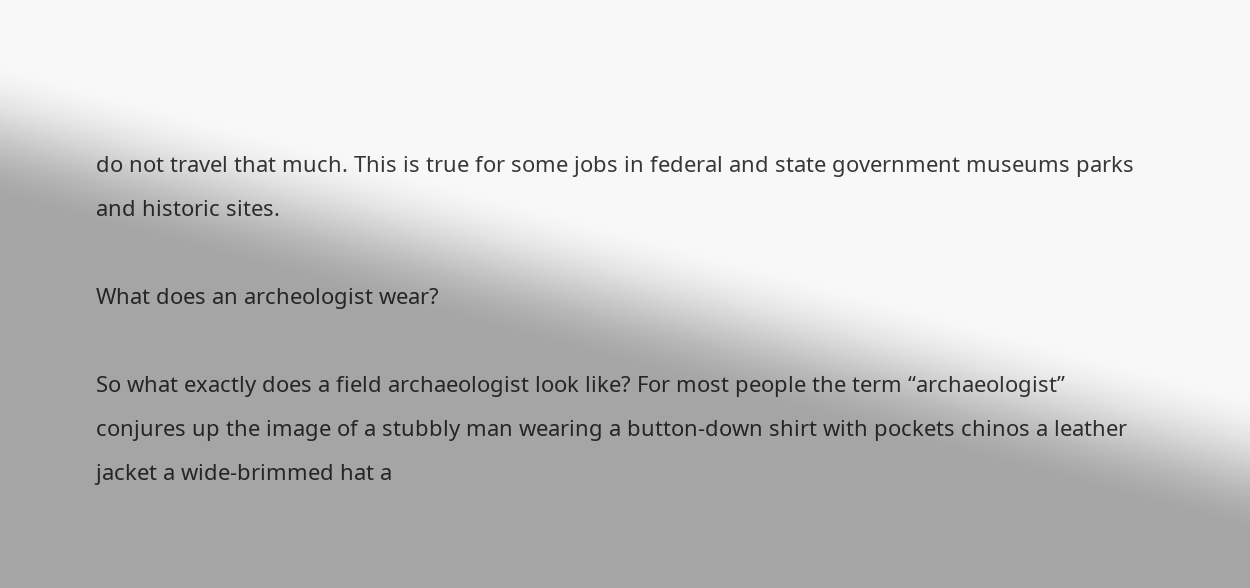do not travel that much. This is true for some jobs in federal and state government museums parks and historic sites.

What does an archeologist wear?

So what exactly does a field archaeologist look like? For most people the term “archaeologist” conjures up the image of a stubbly man wearing a button-down shirt with pockets chinos a leather jacket a wide-brimmed hat a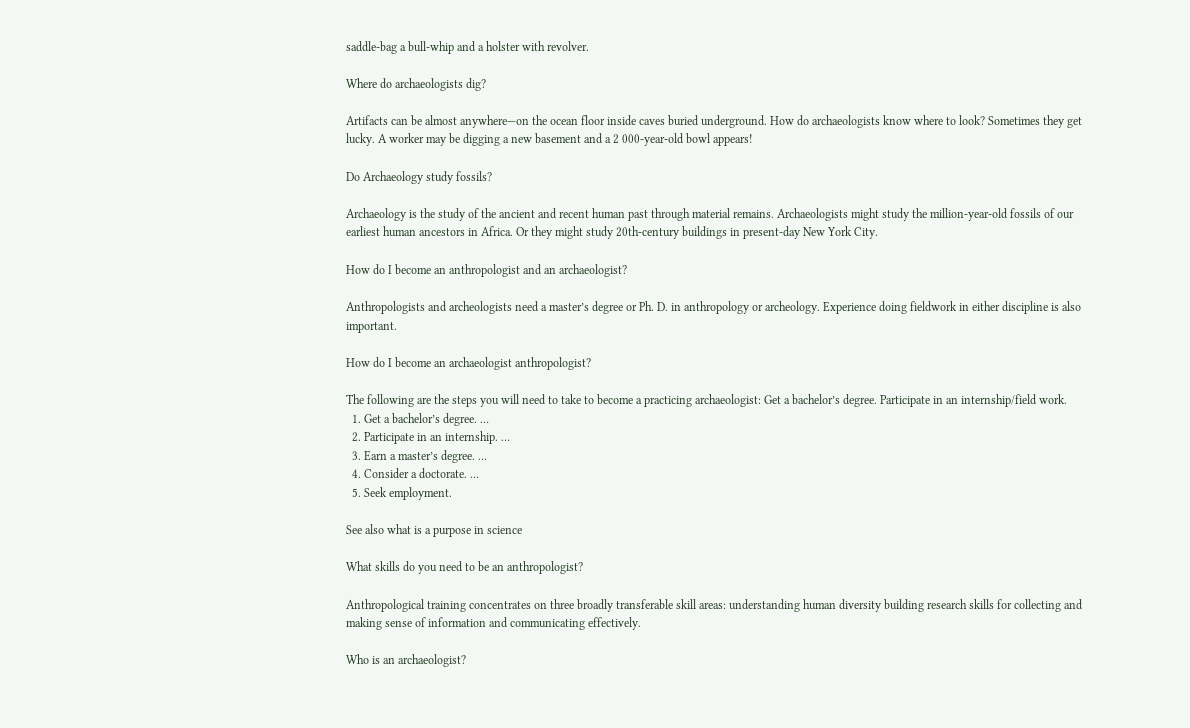saddle-bag a bull-whip and a holster with revolver.

Where do archaeologists dig?

Artifacts can be almost anywhere—on the ocean floor inside caves buried underground. How do archaeologists know where to look? Sometimes they get lucky. A worker may be digging a new basement and a 2 000-year-old bowl appears!

Do Archaeology study fossils?

Archaeology is the study of the ancient and recent human past through material remains. Archaeologists might study the million-year-old fossils of our earliest human ancestors in Africa. Or they might study 20th-century buildings in present-day New York City.

How do I become an anthropologist and an archaeologist?

Anthropologists and archeologists need a master’s degree or Ph. D. in anthropology or archeology. Experience doing fieldwork in either discipline is also important.

How do I become an archaeologist anthropologist?

The following are the steps you will need to take to become a practicing archaeologist: Get a bachelor’s degree. Participate in an internship/field work.
  1. Get a bachelor’s degree. …
  2. Participate in an internship. …
  3. Earn a master’s degree. …
  4. Consider a doctorate. …
  5. Seek employment.

See also what is a purpose in science

What skills do you need to be an anthropologist?

Anthropological training concentrates on three broadly transferable skill areas: understanding human diversity building research skills for collecting and making sense of information and communicating effectively.

Who is an archaeologist?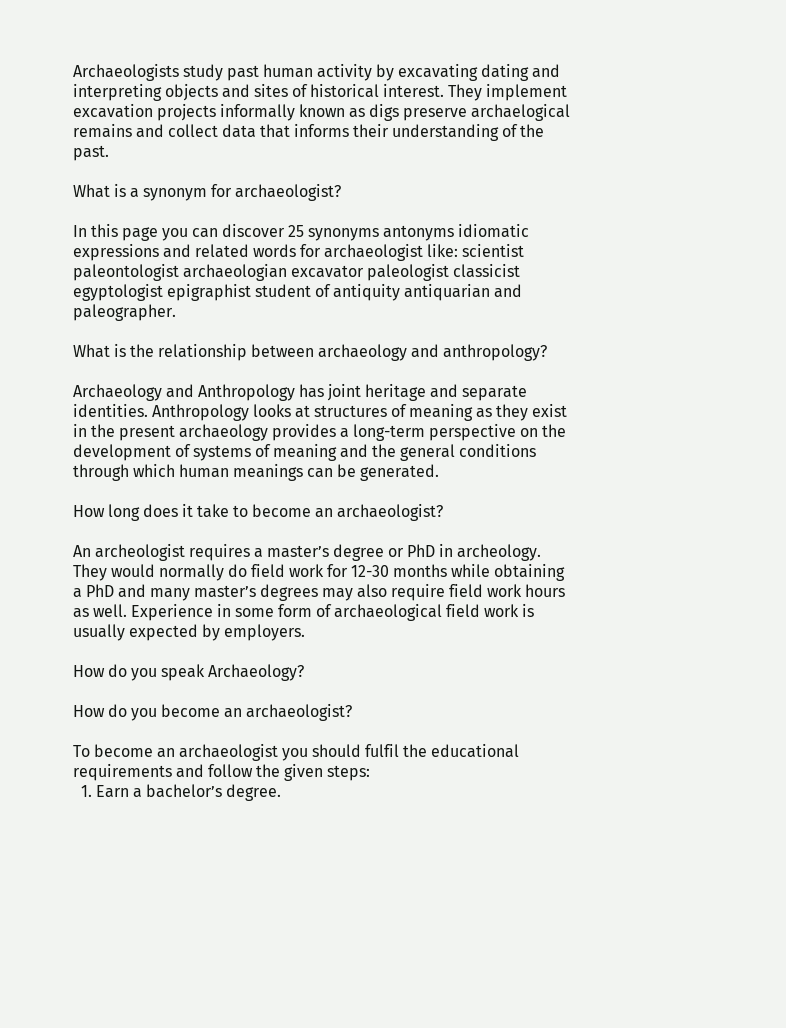Archaeologists study past human activity by excavating dating and interpreting objects and sites of historical interest. They implement excavation projects informally known as digs preserve archaelogical remains and collect data that informs their understanding of the past.

What is a synonym for archaeologist?

In this page you can discover 25 synonyms antonyms idiomatic expressions and related words for archaeologist like: scientist paleontologist archaeologian excavator paleologist classicist egyptologist epigraphist student of antiquity antiquarian and paleographer.

What is the relationship between archaeology and anthropology?

Archaeology and Anthropology has joint heritage and separate identities. Anthropology looks at structures of meaning as they exist in the present archaeology provides a long-term perspective on the development of systems of meaning and the general conditions through which human meanings can be generated.

How long does it take to become an archaeologist?

An archeologist requires a master’s degree or PhD in archeology. They would normally do field work for 12-30 months while obtaining a PhD and many master’s degrees may also require field work hours as well. Experience in some form of archaeological field work is usually expected by employers.

How do you speak Archaeology?

How do you become an archaeologist?

To become an archaeologist you should fulfil the educational requirements and follow the given steps:
  1. Earn a bachelor’s degree.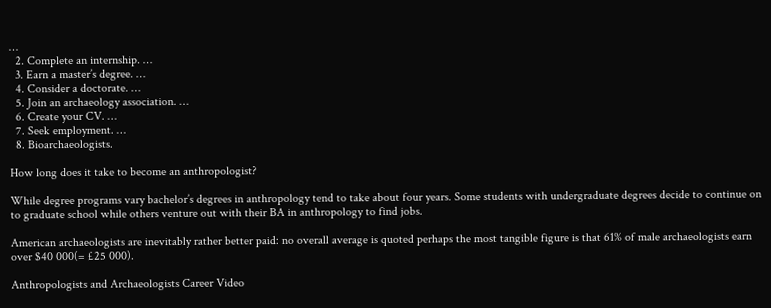…
  2. Complete an internship. …
  3. Earn a master’s degree. …
  4. Consider a doctorate. …
  5. Join an archaeology association. …
  6. Create your CV. …
  7. Seek employment. …
  8. Bioarchaeologists.

How long does it take to become an anthropologist?

While degree programs vary bachelor’s degrees in anthropology tend to take about four years. Some students with undergraduate degrees decide to continue on to graduate school while others venture out with their BA in anthropology to find jobs.

American archaeologists are inevitably rather better paid: no overall average is quoted perhaps the most tangible figure is that 61% of male archaeologists earn over $40 000(= £25 000).

Anthropologists and Archaeologists Career Video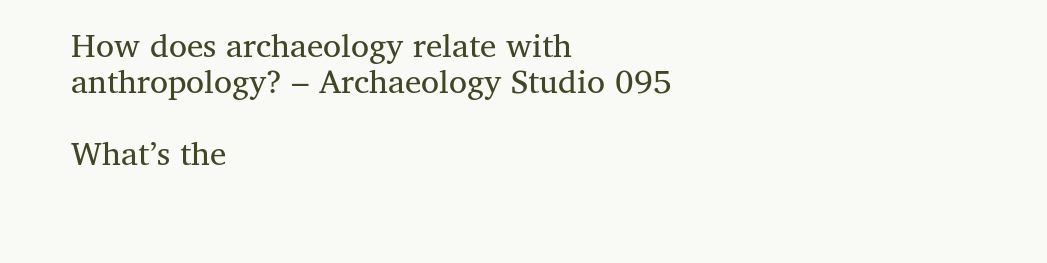How does archaeology relate with anthropology? – Archaeology Studio 095

What’s the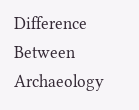Difference Between Archaeology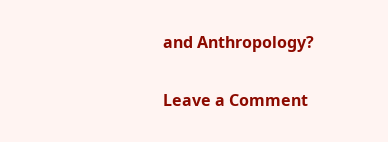and Anthropology?

Leave a Comment